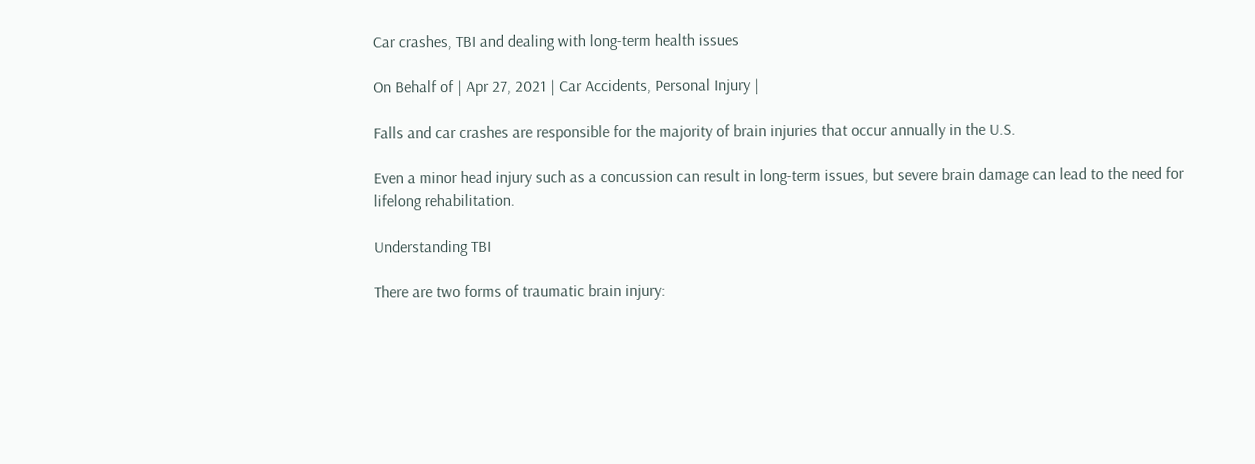Car crashes, TBI and dealing with long-term health issues

On Behalf of | Apr 27, 2021 | Car Accidents, Personal Injury |

Falls and car crashes are responsible for the majority of brain injuries that occur annually in the U.S.

Even a minor head injury such as a concussion can result in long-term issues, but severe brain damage can lead to the need for lifelong rehabilitation.

Understanding TBI

There are two forms of traumatic brain injury: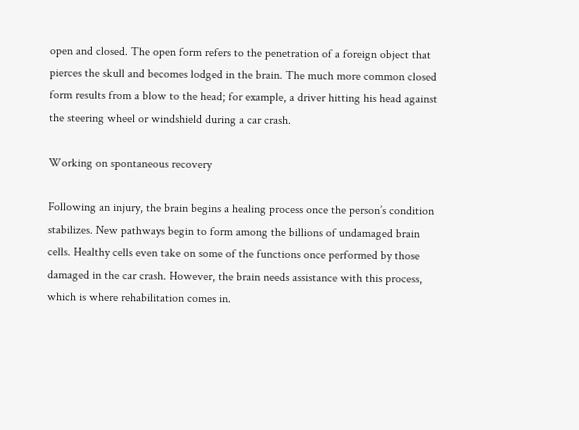open and closed. The open form refers to the penetration of a foreign object that pierces the skull and becomes lodged in the brain. The much more common closed form results from a blow to the head; for example, a driver hitting his head against the steering wheel or windshield during a car crash.

Working on spontaneous recovery

Following an injury, the brain begins a healing process once the person’s condition stabilizes. New pathways begin to form among the billions of undamaged brain cells. Healthy cells even take on some of the functions once performed by those damaged in the car crash. However, the brain needs assistance with this process, which is where rehabilitation comes in.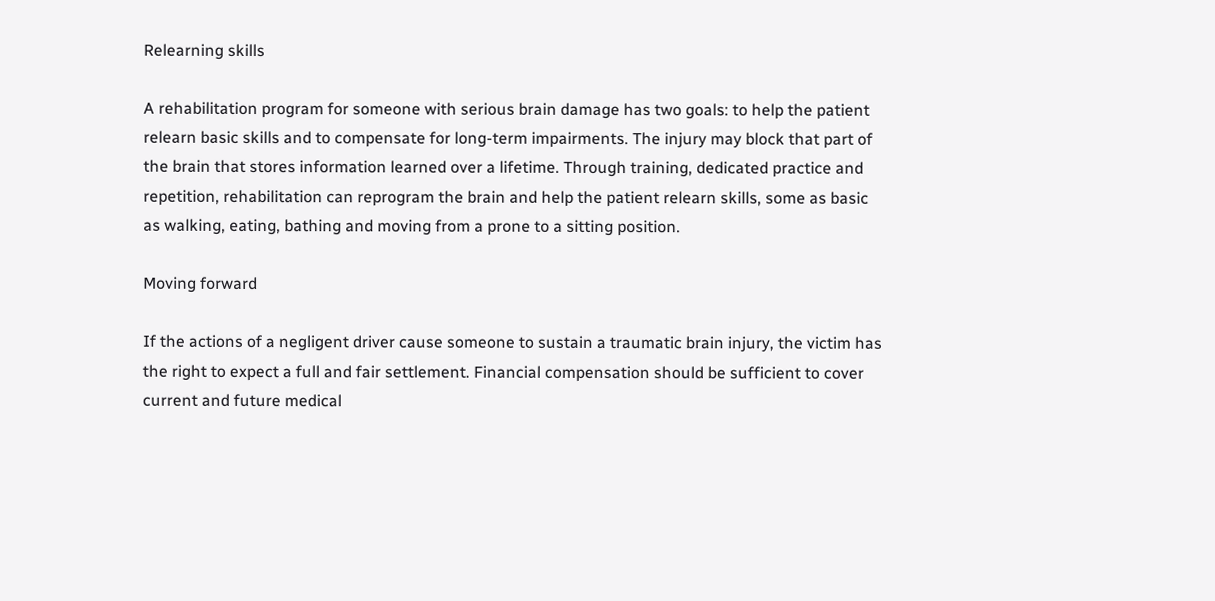Relearning skills

A rehabilitation program for someone with serious brain damage has two goals: to help the patient relearn basic skills and to compensate for long-term impairments. The injury may block that part of the brain that stores information learned over a lifetime. Through training, dedicated practice and repetition, rehabilitation can reprogram the brain and help the patient relearn skills, some as basic as walking, eating, bathing and moving from a prone to a sitting position.

Moving forward

If the actions of a negligent driver cause someone to sustain a traumatic brain injury, the victim has the right to expect a full and fair settlement. Financial compensation should be sufficient to cover current and future medical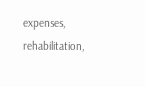expenses, rehabilitation,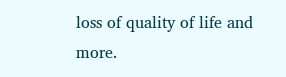loss of quality of life and more.